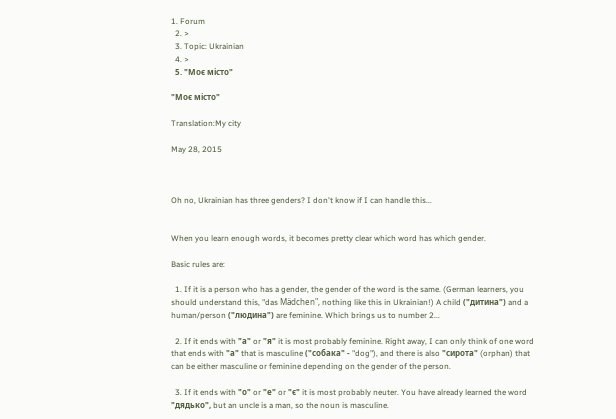1. Forum
  2. >
  3. Topic: Ukrainian
  4. >
  5. "Моє місто"

"Моє місто"

Translation:My city

May 28, 2015



Oh no, Ukrainian has three genders? I don't know if I can handle this...


When you learn enough words, it becomes pretty clear which word has which gender.

Basic rules are:

  1. If it is a person who has a gender, the gender of the word is the same. (German learners, you should understand this, "das Mädchen", nothing like this in Ukrainian!) A child ("дитина") and a human/person ("людина") are feminine. Which brings us to number 2...

  2. If it ends with "а" or "я" it is most probably feminine. Right away, I can only think of one word that ends with "а" that is masculine ("собака" - "dog"), and there is also "сирота" (orphan) that can be either masculine or feminine depending on the gender of the person.

  3. If it ends with "о" or "е" or "є" it is most probably neuter. You have already learned the word "дядько", but an uncle is a man, so the noun is masculine.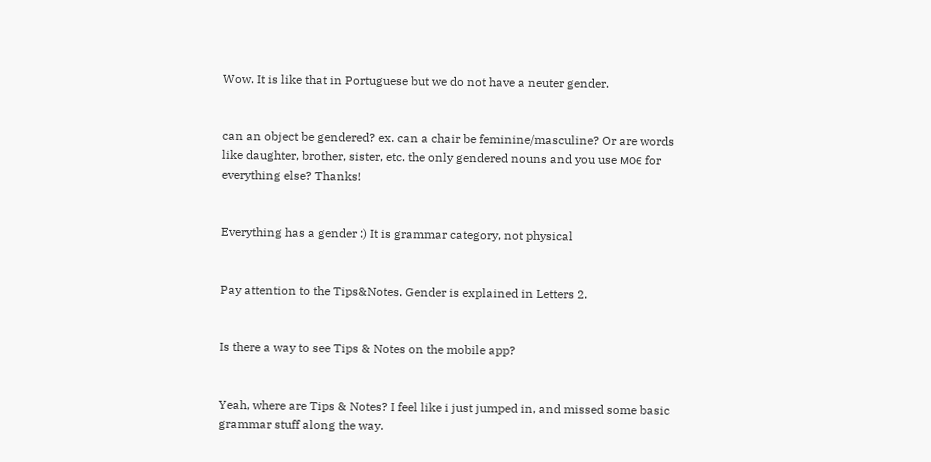Wow. It is like that in Portuguese but we do not have a neuter gender.


can an object be gendered? ex. can a chair be feminine/masculine? Or are words like daughter, brother, sister, etc. the only gendered nouns and you use моє for everything else? Thanks!


Everything has a gender :) It is grammar category, not physical


Pay attention to the Tips&Notes. Gender is explained in Letters 2.


Is there a way to see Tips & Notes on the mobile app?


Yeah, where are Tips & Notes? I feel like i just jumped in, and missed some basic grammar stuff along the way.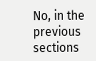No, in the previous sections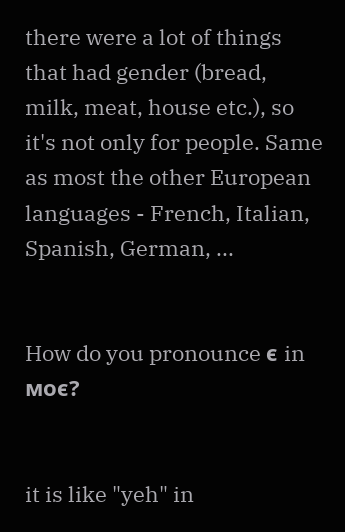there were a lot of things that had gender (bread, milk, meat, house etc.), so it's not only for people. Same as most the other European languages - French, Italian, Spanish, German, ...


How do you pronounce є in моє?


it is like "yeh" in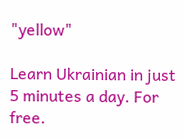"yellow"

Learn Ukrainian in just 5 minutes a day. For free.